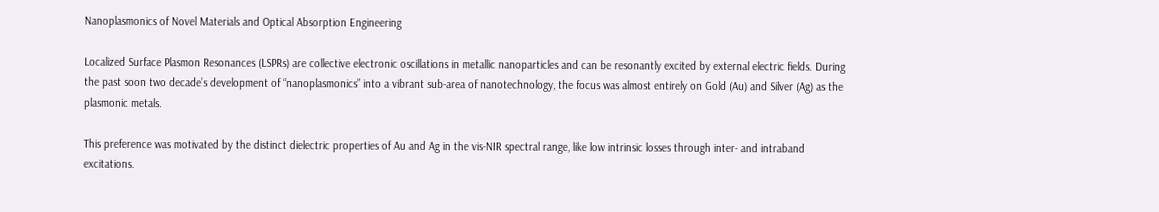Nanoplasmonics of Novel Materials and Optical Absorption Engineering

Localized Surface Plasmon Resonances (LSPRs) are collective electronic oscillations in metallic nanoparticles and can be resonantly excited by external electric fields. During the past soon two decade’s development of “nanoplasmonics” into a vibrant sub-area of nanotechnology, the focus was almost entirely on Gold (Au) and Silver (Ag) as the plasmonic metals.

This preference was motivated by the distinct dielectric properties of Au and Ag in the vis-NIR spectral range, like low intrinsic losses through inter- and intraband excitations.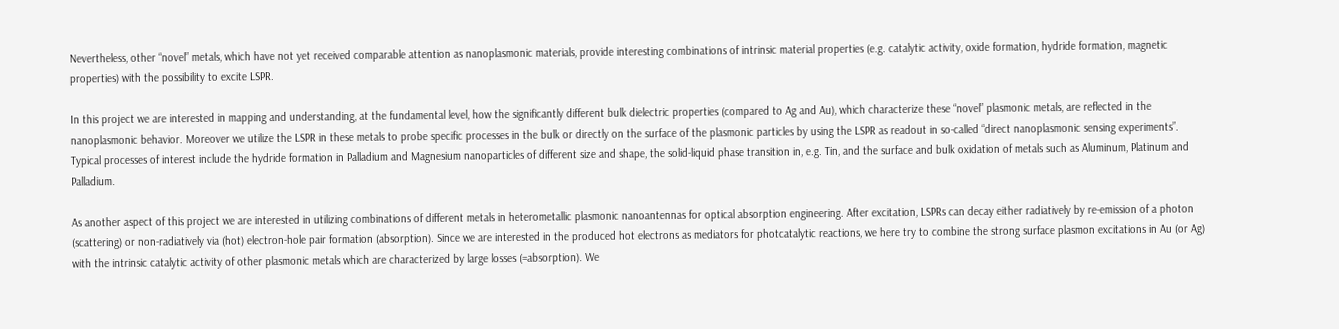Nevertheless, other “novel” metals, which have not yet received comparable attention as nanoplasmonic materials, provide interesting combinations of intrinsic material properties (e.g. catalytic activity, oxide formation, hydride formation, magnetic properties) with the possibility to excite LSPR.

In this project we are interested in mapping and understanding, at the fundamental level, how the significantly different bulk dielectric properties (compared to Ag and Au), which characterize these “novel” plasmonic metals, are reflected in the nanoplasmonic behavior. Moreover we utilize the LSPR in these metals to probe specific processes in the bulk or directly on the surface of the plasmonic particles by using the LSPR as readout in so-called “direct nanoplasmonic sensing experiments”. Typical processes of interest include the hydride formation in Palladium and Magnesium nanoparticles of different size and shape, the solid-liquid phase transition in, e.g. Tin, and the surface and bulk oxidation of metals such as Aluminum, Platinum and Palladium.

As another aspect of this project we are interested in utilizing combinations of different metals in heterometallic plasmonic nanoantennas for optical absorption engineering. After excitation, LSPRs can decay either radiatively by re-emission of a photon (scattering) or non-radiatively via (hot) electron-hole pair formation (absorption). Since we are interested in the produced hot electrons as mediators for photcatalytic reactions, we here try to combine the strong surface plasmon excitations in Au (or Ag) with the intrinsic catalytic activity of other plasmonic metals which are characterized by large losses (=absorption). We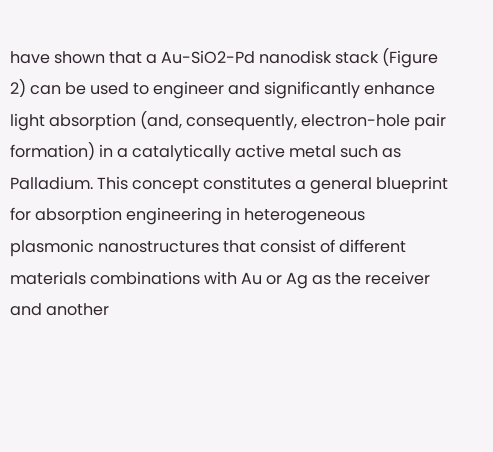have shown that a Au-SiO2-Pd nanodisk stack (Figure 2) can be used to engineer and significantly enhance light absorption (and, consequently, electron-hole pair formation) in a catalytically active metal such as Palladium. This concept constitutes a general blueprint for absorption engineering in heterogeneous plasmonic nanostructures that consist of different materials combinations with Au or Ag as the receiver and another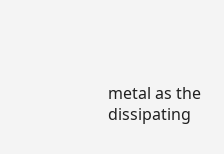metal as the dissipating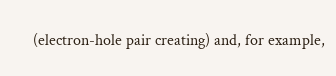(electron-hole pair creating) and, for example,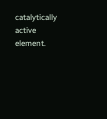catalytically active element.